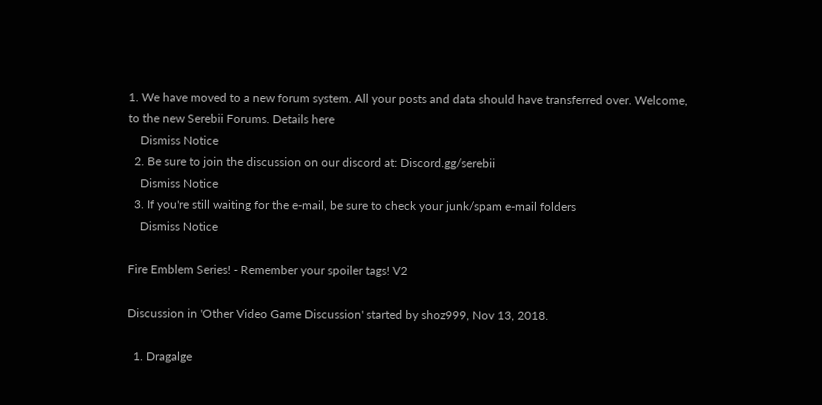1. We have moved to a new forum system. All your posts and data should have transferred over. Welcome, to the new Serebii Forums. Details here
    Dismiss Notice
  2. Be sure to join the discussion on our discord at: Discord.gg/serebii
    Dismiss Notice
  3. If you're still waiting for the e-mail, be sure to check your junk/spam e-mail folders
    Dismiss Notice

Fire Emblem Series! - Remember your spoiler tags! V2

Discussion in 'Other Video Game Discussion' started by shoz999, Nov 13, 2018.

  1. Dragalge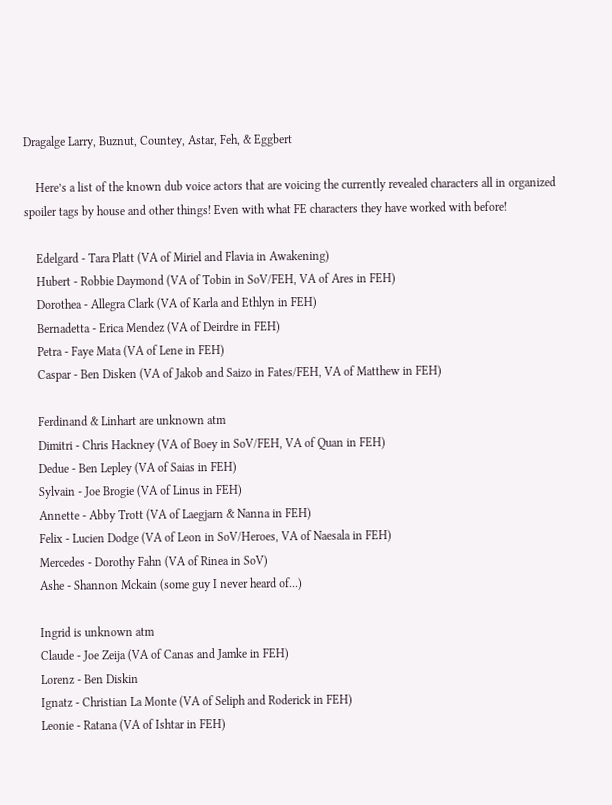Dragalge Larry, Buznut, Countey, Astar, Feh, & Eggbert

    Here’s a list of the known dub voice actors that are voicing the currently revealed characters all in organized spoiler tags by house and other things! Even with what FE characters they have worked with before!

    Edelgard - Tara Platt (VA of Miriel and Flavia in Awakening)
    Hubert - Robbie Daymond (VA of Tobin in SoV/FEH, VA of Ares in FEH)
    Dorothea - Allegra Clark (VA of Karla and Ethlyn in FEH)
    Bernadetta - Erica Mendez (VA of Deirdre in FEH)
    Petra - Faye Mata (VA of Lene in FEH)
    Caspar - Ben Disken (VA of Jakob and Saizo in Fates/FEH, VA of Matthew in FEH)

    Ferdinand & Linhart are unknown atm
    Dimitri - Chris Hackney (VA of Boey in SoV/FEH, VA of Quan in FEH)
    Dedue - Ben Lepley (VA of Saias in FEH)
    Sylvain - Joe Brogie (VA of Linus in FEH)
    Annette - Abby Trott (VA of Laegjarn & Nanna in FEH)
    Felix - Lucien Dodge (VA of Leon in SoV/Heroes, VA of Naesala in FEH)
    Mercedes - Dorothy Fahn (VA of Rinea in SoV)
    Ashe - Shannon Mckain (some guy I never heard of...)

    Ingrid is unknown atm
    Claude - Joe Zeija (VA of Canas and Jamke in FEH)
    Lorenz - Ben Diskin
    Ignatz - Christian La Monte (VA of Seliph and Roderick in FEH)
    Leonie - Ratana (VA of Ishtar in FEH)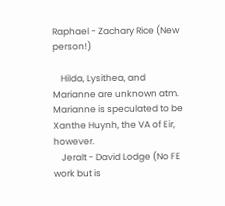Raphael - Zachary Rice (New person!)

    Hilda, Lysithea, and Marianne are unknown atm. Marianne is speculated to be Xanthe Huynh, the VA of Eir, however.
    Jeralt - David Lodge (No FE work but is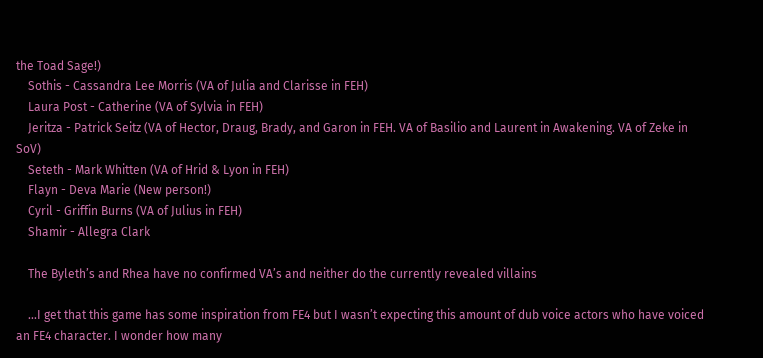the Toad Sage!)
    Sothis - Cassandra Lee Morris (VA of Julia and Clarisse in FEH)
    Laura Post - Catherine (VA of Sylvia in FEH)
    Jeritza - Patrick Seitz (VA of Hector, Draug, Brady, and Garon in FEH. VA of Basilio and Laurent in Awakening. VA of Zeke in SoV)
    Seteth - Mark Whitten (VA of Hrid & Lyon in FEH)
    Flayn - Deva Marie (New person!)
    Cyril - Griffin Burns (VA of Julius in FEH)
    Shamir - Allegra Clark

    The Byleth’s and Rhea have no confirmed VA’s and neither do the currently revealed villains

    ...I get that this game has some inspiration from FE4 but I wasn’t expecting this amount of dub voice actors who have voiced an FE4 character. I wonder how many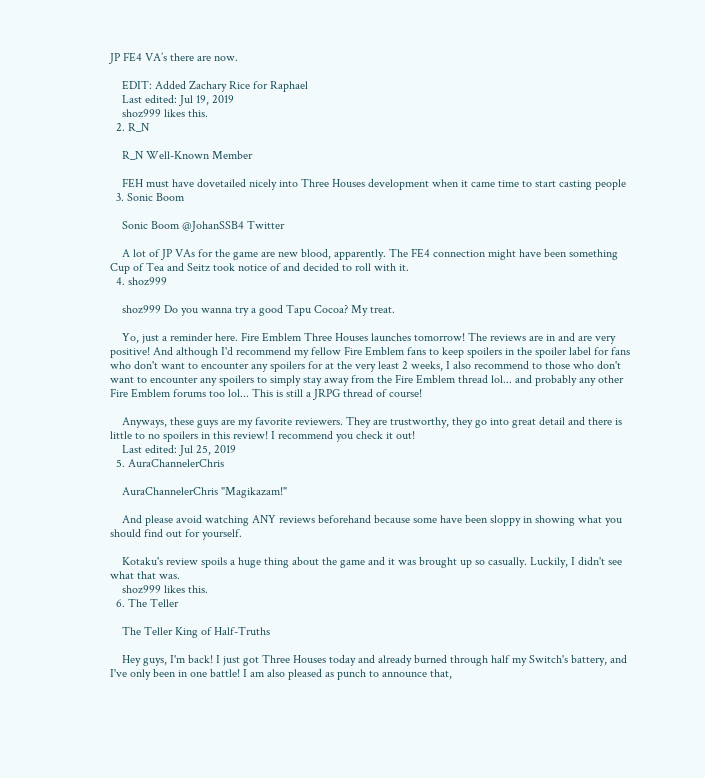JP FE4 VA’s there are now.

    EDIT: Added Zachary Rice for Raphael
    Last edited: Jul 19, 2019
    shoz999 likes this.
  2. R_N

    R_N Well-Known Member

    FEH must have dovetailed nicely into Three Houses development when it came time to start casting people
  3. Sonic Boom

    Sonic Boom @JohanSSB4 Twitter

    A lot of JP VAs for the game are new blood, apparently. The FE4 connection might have been something Cup of Tea and Seitz took notice of and decided to roll with it.
  4. shoz999

    shoz999 Do you wanna try a good Tapu Cocoa? My treat.

    Yo, just a reminder here. Fire Emblem Three Houses launches tomorrow! The reviews are in and are very positive! And although I'd recommend my fellow Fire Emblem fans to keep spoilers in the spoiler label for fans who don't want to encounter any spoilers for at the very least 2 weeks, I also recommend to those who don't want to encounter any spoilers to simply stay away from the Fire Emblem thread lol... and probably any other Fire Emblem forums too lol... This is still a JRPG thread of course!

    Anyways, these guys are my favorite reviewers. They are trustworthy, they go into great detail and there is little to no spoilers in this review! I recommend you check it out!
    Last edited: Jul 25, 2019
  5. AuraChannelerChris

    AuraChannelerChris "Magikazam!"

    And please avoid watching ANY reviews beforehand because some have been sloppy in showing what you should find out for yourself.

    Kotaku's review spoils a huge thing about the game and it was brought up so casually. Luckily, I didn't see what that was.
    shoz999 likes this.
  6. The Teller

    The Teller King of Half-Truths

    Hey guys, I'm back! I just got Three Houses today and already burned through half my Switch's battery, and I've only been in one battle! I am also pleased as punch to announce that,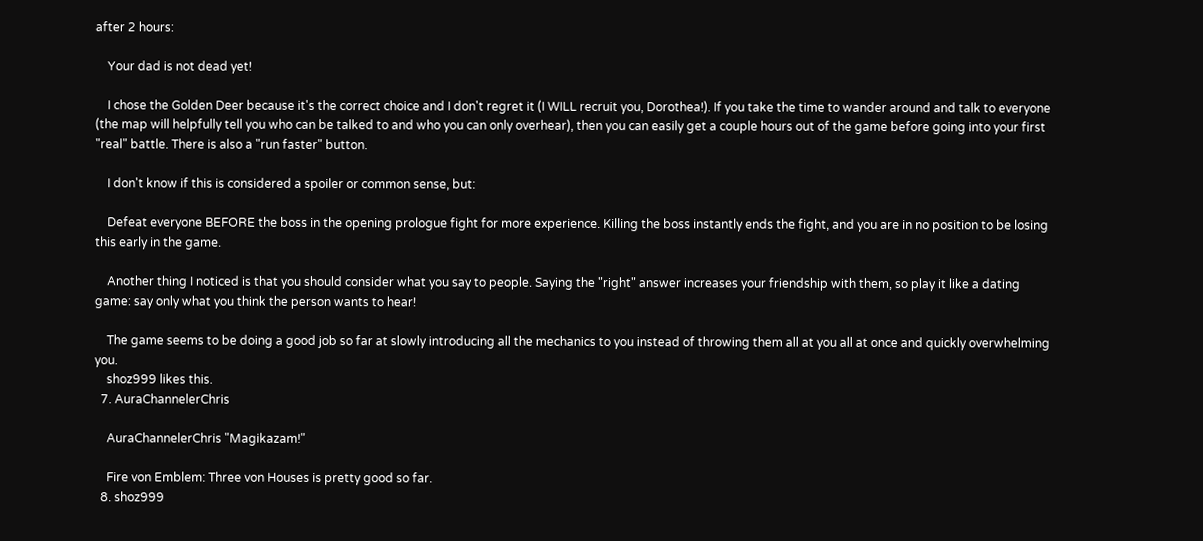after 2 hours:

    Your dad is not dead yet!

    I chose the Golden Deer because it's the correct choice and I don't regret it (I WILL recruit you, Dorothea!). If you take the time to wander around and talk to everyone (the map will helpfully tell you who can be talked to and who you can only overhear), then you can easily get a couple hours out of the game before going into your first "real" battle. There is also a "run faster" button.

    I don't know if this is considered a spoiler or common sense, but:

    Defeat everyone BEFORE the boss in the opening prologue fight for more experience. Killing the boss instantly ends the fight, and you are in no position to be losing this early in the game.

    Another thing I noticed is that you should consider what you say to people. Saying the "right" answer increases your friendship with them, so play it like a dating game: say only what you think the person wants to hear!

    The game seems to be doing a good job so far at slowly introducing all the mechanics to you instead of throwing them all at you all at once and quickly overwhelming you.
    shoz999 likes this.
  7. AuraChannelerChris

    AuraChannelerChris "Magikazam!"

    Fire von Emblem: Three von Houses is pretty good so far.
  8. shoz999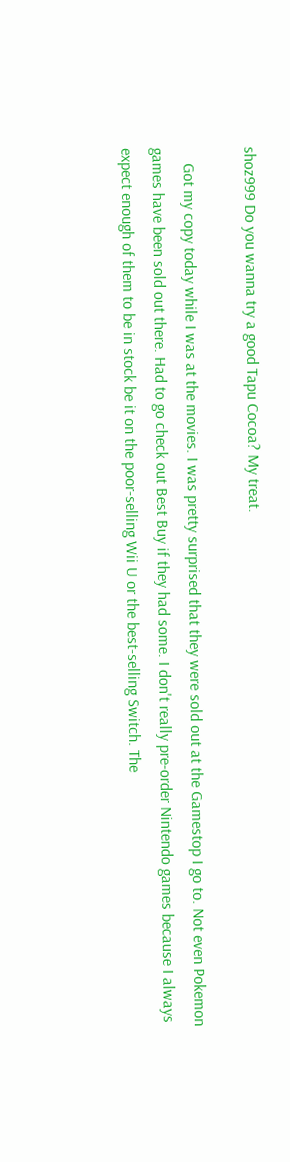shoz999 Do you wanna try a good Tapu Cocoa? My treat.

    Got my copy today while I was at the movies. I was pretty surprised that they were sold out at the Gamestop I go to. Not even Pokemon games have been sold out there. Had to go check out Best Buy if they had some. I don't really pre-order Nintendo games because I always expect enough of them to be in stock be it on the poor-selling Wii U or the best-selling Switch. The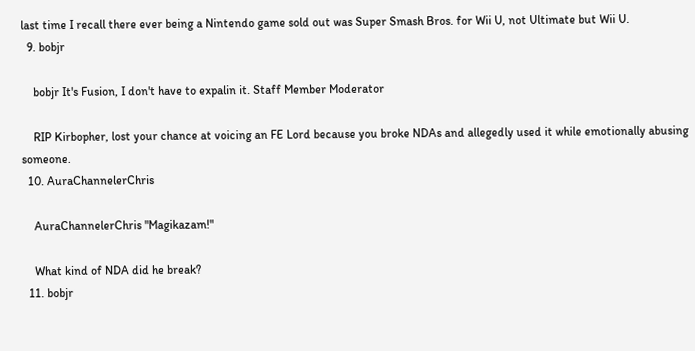last time I recall there ever being a Nintendo game sold out was Super Smash Bros. for Wii U, not Ultimate but Wii U.
  9. bobjr

    bobjr It's Fusion, I don't have to expalin it. Staff Member Moderator

    RIP Kirbopher, lost your chance at voicing an FE Lord because you broke NDAs and allegedly used it while emotionally abusing someone.
  10. AuraChannelerChris

    AuraChannelerChris "Magikazam!"

    What kind of NDA did he break?
  11. bobjr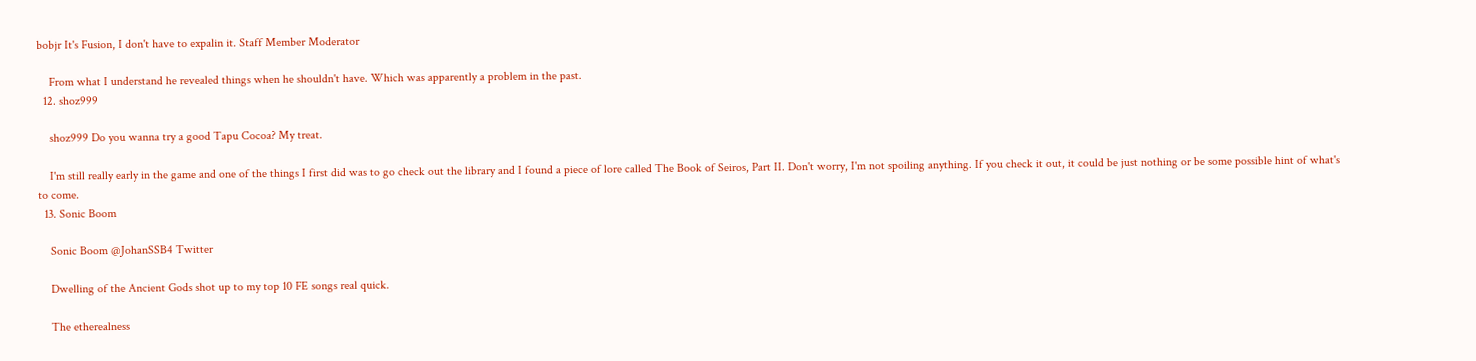bobjr It's Fusion, I don't have to expalin it. Staff Member Moderator

    From what I understand he revealed things when he shouldn't have. Which was apparently a problem in the past.
  12. shoz999

    shoz999 Do you wanna try a good Tapu Cocoa? My treat.

    I'm still really early in the game and one of the things I first did was to go check out the library and I found a piece of lore called The Book of Seiros, Part II. Don't worry, I'm not spoiling anything. If you check it out, it could be just nothing or be some possible hint of what's to come.
  13. Sonic Boom

    Sonic Boom @JohanSSB4 Twitter

    Dwelling of the Ancient Gods shot up to my top 10 FE songs real quick.

    The etherealness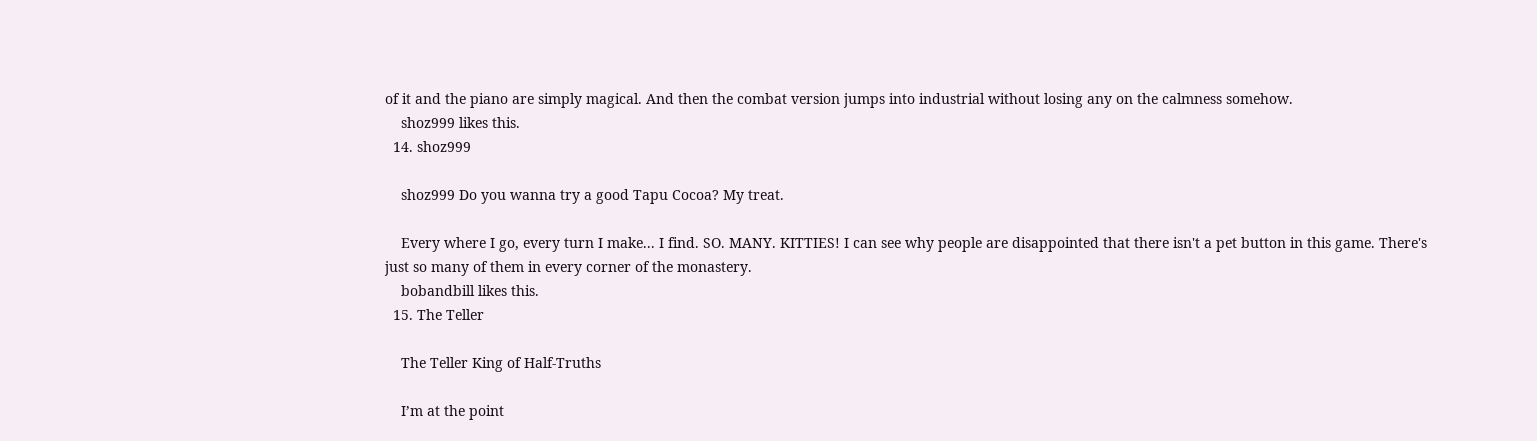of it and the piano are simply magical. And then the combat version jumps into industrial without losing any on the calmness somehow.
    shoz999 likes this.
  14. shoz999

    shoz999 Do you wanna try a good Tapu Cocoa? My treat.

    Every where I go, every turn I make... I find. SO. MANY. KITTIES! I can see why people are disappointed that there isn't a pet button in this game. There's just so many of them in every corner of the monastery.
    bobandbill likes this.
  15. The Teller

    The Teller King of Half-Truths

    I’m at the point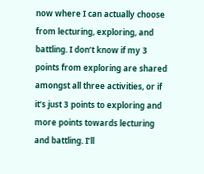now where I can actually choose from lecturing, exploring, and battling. I don’t know if my 3 points from exploring are shared amongst all three activities, or if it’s just 3 points to exploring and more points towards lecturing and battling. I’ll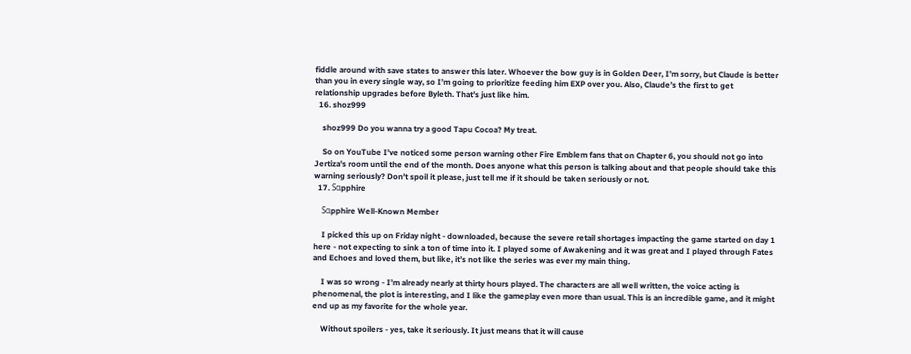fiddle around with save states to answer this later. Whoever the bow guy is in Golden Deer, I’m sorry, but Claude is better than you in every single way, so I’m going to prioritize feeding him EXP over you. Also, Claude’s the first to get relationship upgrades before Byleth. That’s just like him.
  16. shoz999

    shoz999 Do you wanna try a good Tapu Cocoa? My treat.

    So on YouTube I've noticed some person warning other Fire Emblem fans that on Chapter 6, you should not go into Jertiza's room until the end of the month. Does anyone what this person is talking about and that people should take this warning seriously? Don't spoil it please, just tell me if it should be taken seriously or not.
  17. Sαpphire

    Sαpphire Well-Known Member

    I picked this up on Friday night - downloaded, because the severe retail shortages impacting the game started on day 1 here - not expecting to sink a ton of time into it. I played some of Awakening and it was great and I played through Fates and Echoes and loved them, but like, it’s not like the series was ever my main thing.

    I was so wrong - I’m already nearly at thirty hours played. The characters are all well written, the voice acting is phenomenal, the plot is interesting, and I like the gameplay even more than usual. This is an incredible game, and it might end up as my favorite for the whole year.

    Without spoilers - yes, take it seriously. It just means that it will cause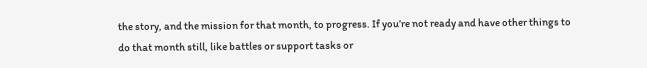the story, and the mission for that month, to progress. If you’re not ready and have other things to do that month still, like battles or support tasks or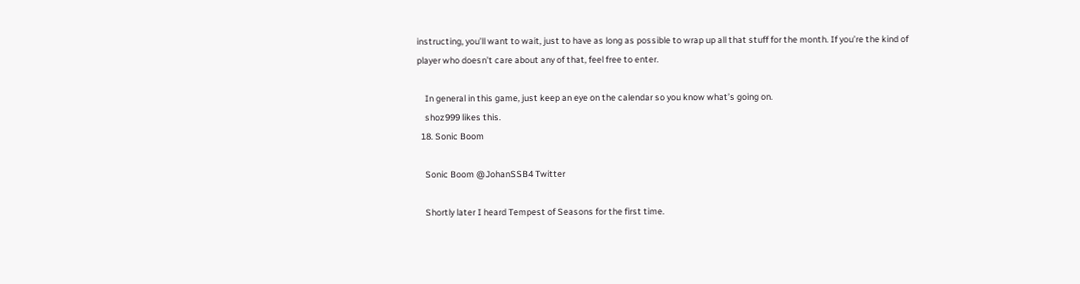instructing, you’ll want to wait, just to have as long as possible to wrap up all that stuff for the month. If you’re the kind of player who doesn’t care about any of that, feel free to enter.

    In general in this game, just keep an eye on the calendar so you know what’s going on.
    shoz999 likes this.
  18. Sonic Boom

    Sonic Boom @JohanSSB4 Twitter

    Shortly later I heard Tempest of Seasons for the first time.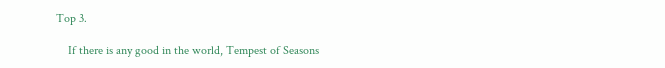Top 3.

    If there is any good in the world, Tempest of Seasons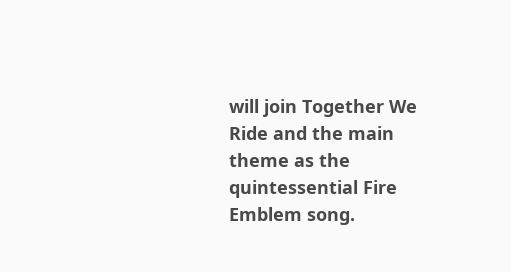will join Together We Ride and the main theme as the quintessential Fire Emblem song.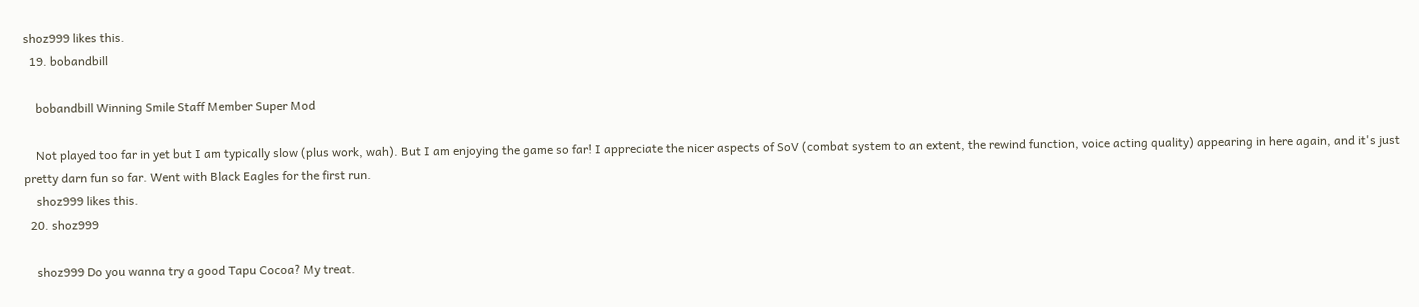shoz999 likes this.
  19. bobandbill

    bobandbill Winning Smile Staff Member Super Mod

    Not played too far in yet but I am typically slow (plus work, wah). But I am enjoying the game so far! I appreciate the nicer aspects of SoV (combat system to an extent, the rewind function, voice acting quality) appearing in here again, and it's just pretty darn fun so far. Went with Black Eagles for the first run.
    shoz999 likes this.
  20. shoz999

    shoz999 Do you wanna try a good Tapu Cocoa? My treat.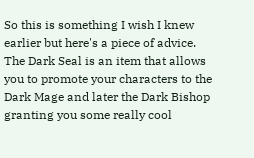So this is something I wish I knew earlier but here's a piece of advice. The Dark Seal is an item that allows you to promote your characters to the Dark Mage and later the Dark Bishop granting you some really cool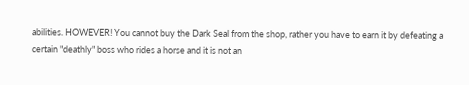abilities. HOWEVER! You cannot buy the Dark Seal from the shop, rather you have to earn it by defeating a certain "deathly" boss who rides a horse and it is not an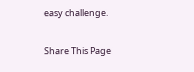easy challenge.

Share This Page